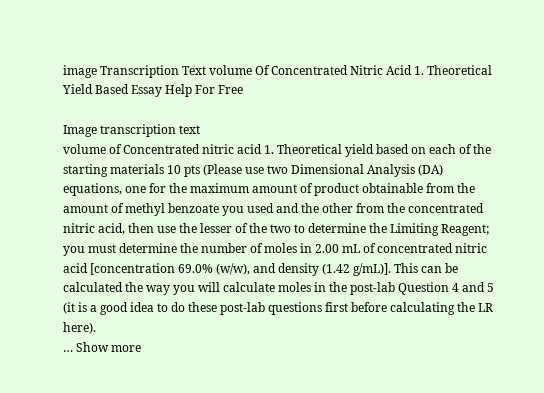image Transcription Text volume Of Concentrated Nitric Acid 1. Theoretical Yield Based Essay Help For Free

Image transcription text
volume of Concentrated nitric acid 1. Theoretical yield based on each of the starting materials 10 pts (Please use two Dimensional Analysis (DA) equations, one for the maximum amount of product obtainable from the amount of methyl benzoate you used and the other from the concentrated nitric acid, then use the lesser of the two to determine the Limiting Reagent; you must determine the number of moles in 2.00 mL of concentrated nitric acid [concentration 69.0% (w/w), and density (1.42 g/mL)]. This can be calculated the way you will calculate moles in the post-lab Question 4 and 5 (it is a good idea to do these post-lab questions first before calculating the LR here).
… Show more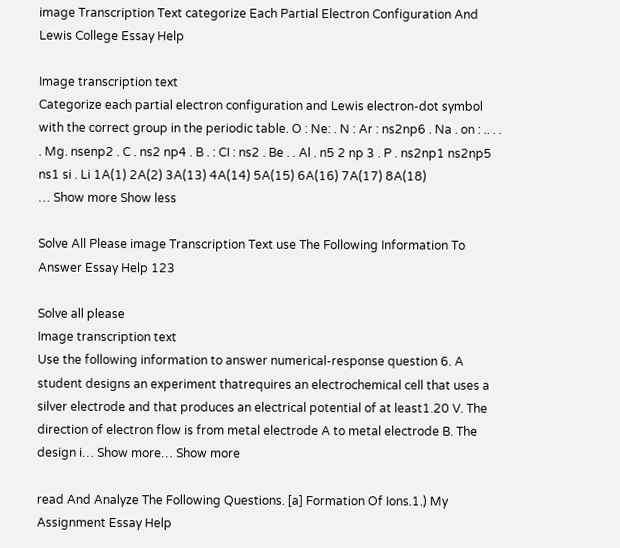image Transcription Text categorize Each Partial Electron Configuration And Lewis College Essay Help

Image transcription text
Categorize each partial electron configuration and Lewis electron-dot symbol with the correct group in the periodic table. O : Ne: . N : Ar : ns2np6 . Na . on : .. . . . Mg. nsenp2 . C . ns2 np4 . B . : CI : ns2 . Be . . Al . n5 2 np 3 . P . ns2np1 ns2np5 ns1 si . Li 1A(1) 2A(2) 3A(13) 4A(14) 5A(15) 6A(16) 7A(17) 8A(18)
… Show more Show less

Solve All Please image Transcription Text use The Following Information To Answer Essay Help 123

Solve all please
Image transcription text
Use the following information to answer numerical-response question 6. A student designs an experiment thatrequires an electrochemical cell that uses a silver electrode and that produces an electrical potential of at least1.20 V. The direction of electron flow is from metal electrode A to metal electrode B. The design i… Show more… Show more

read And Analyze The Following Questions. [a] Formation Of Ions.1.) My Assignment Essay Help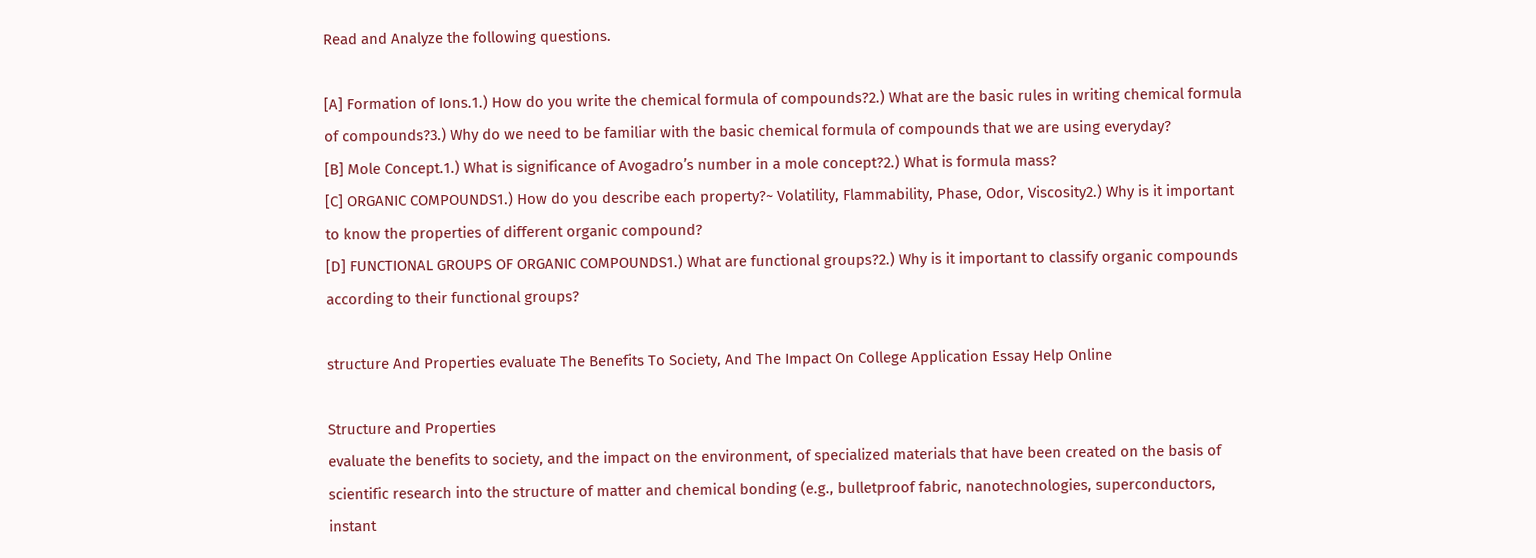Read and Analyze the following questions.

[A] Formation of Ions.1.) How do you write the chemical formula of compounds?2.) What are the basic rules in writing chemical formula of compounds?3.) Why do we need to be familiar with the basic chemical formula of compounds that we are using everyday?
[B] Mole Concept.1.) What is significance of Avogadro’s number in a mole concept?2.) What is formula mass?
[C] ORGANIC COMPOUNDS1.) How do you describe each property?~ Volatility, Flammability, Phase, Odor, Viscosity2.) Why is it important to know the properties of different organic compound?
[D] FUNCTIONAL GROUPS OF ORGANIC COMPOUNDS1.) What are functional groups?2.) Why is it important to classify organic compounds according to their functional groups?

structure And Properties evaluate The Benefits To Society, And The Impact On College Application Essay Help Online

Structure and Properties
evaluate the benefits to society, and the impact on the environment, of specialized materials that have been created on the basis of scientific research into the structure of matter and chemical bonding (e.g., bulletproof fabric, nanotechnologies, superconductors, instant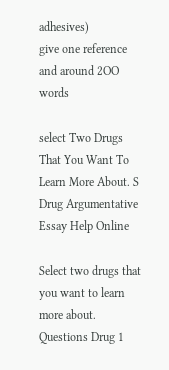adhesives)
give one reference and around 2OO words

select Two Drugs That You Want To Learn More About. S Drug Argumentative Essay Help Online

Select two drugs that you want to learn more about. Questions Drug 1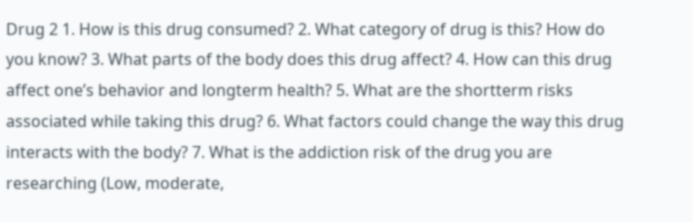Drug 2 1. How is this drug consumed? 2. What category of drug is this? How do you know? 3. What parts of the body does this drug affect? 4. How can this drug affect one’s behavior and longterm health? 5. What are the shortterm risks associated while taking this drug? 6. What factors could change the way this drug interacts with the body? 7. What is the addiction risk of the drug you are researching (Low, moderate,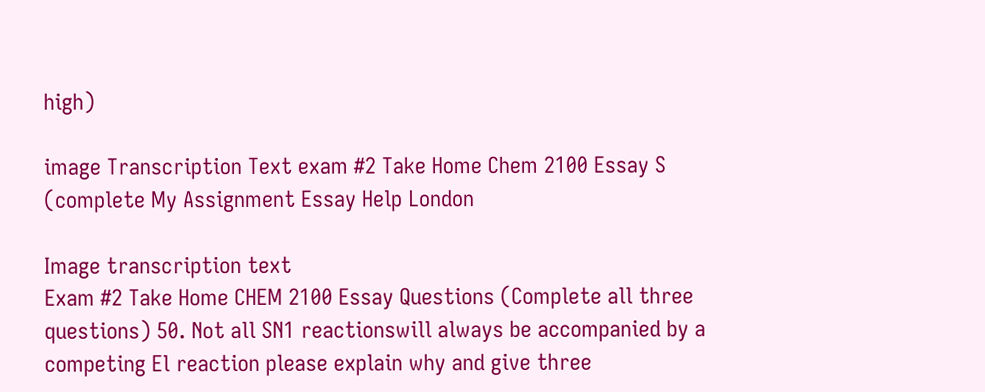high)

image Transcription Text exam #2 Take Home Chem 2100 Essay S (complete My Assignment Essay Help London

Image transcription text
Exam #2 Take Home CHEM 2100 Essay Questions (Complete all three questions) 50. Not all SN1 reactionswill always be accompanied by a competing El reaction please explain why and give three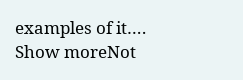examples of it…. Show moreNot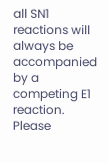all SN1 reactions will always be accompanied by a competing E1 reaction. Please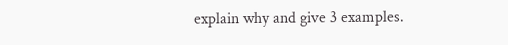explain why and give 3 examples.